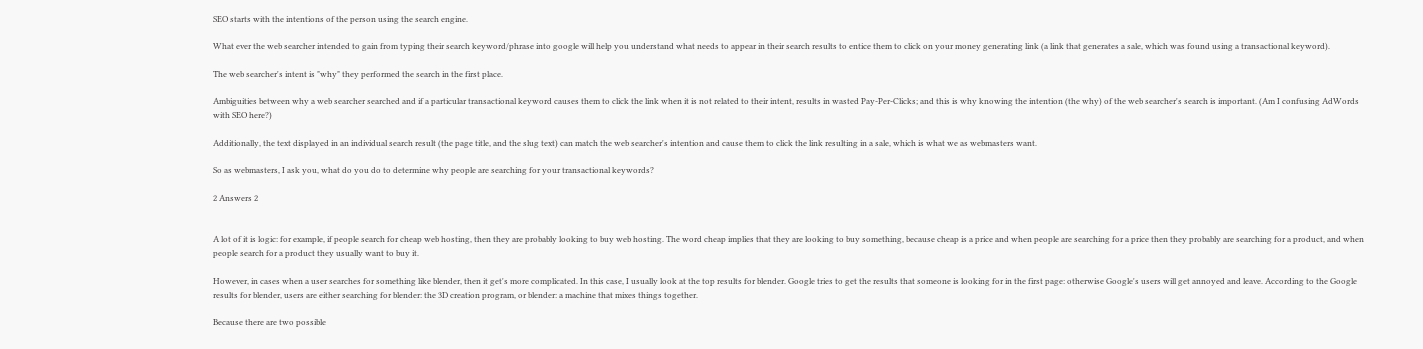SEO starts with the intentions of the person using the search engine.

What ever the web searcher intended to gain from typing their search keyword/phrase into google will help you understand what needs to appear in their search results to entice them to click on your money generating link (a link that generates a sale, which was found using a transactional keyword).

The web searcher's intent is "why" they performed the search in the first place.

Ambiguities between why a web searcher searched and if a particular transactional keyword causes them to click the link when it is not related to their intent, results in wasted Pay-Per-Clicks; and this is why knowing the intention (the why) of the web searcher's search is important. (Am I confusing AdWords with SEO here?)

Additionally, the text displayed in an individual search result (the page title, and the slug text) can match the web searcher's intention and cause them to click the link resulting in a sale, which is what we as webmasters want.

So as webmasters, I ask you, what do you do to determine why people are searching for your transactional keywords?

2 Answers 2


A lot of it is logic: for example, if people search for cheap web hosting, then they are probably looking to buy web hosting. The word cheap implies that they are looking to buy something, because cheap is a price and when people are searching for a price then they probably are searching for a product, and when people search for a product they usually want to buy it.

However, in cases when a user searches for something like blender, then it get's more complicated. In this case, I usually look at the top results for blender. Google tries to get the results that someone is looking for in the first page: otherwise Google's users will get annoyed and leave. According to the Google results for blender, users are either searching for blender: the 3D creation program, or blender: a machine that mixes things together.

Because there are two possible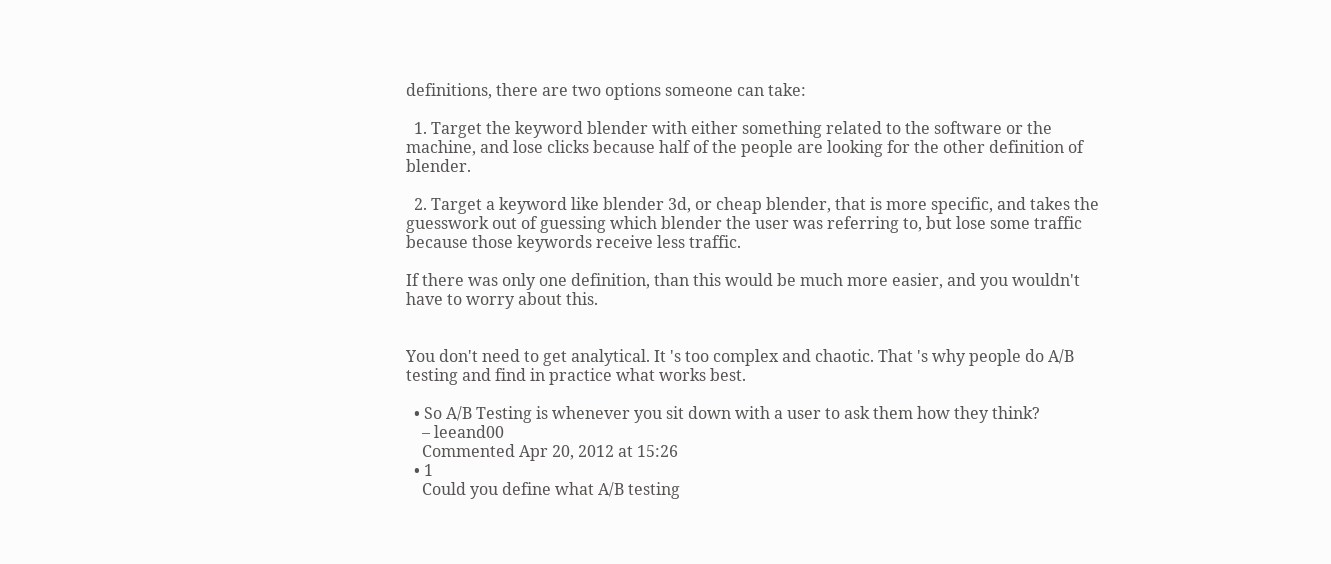definitions, there are two options someone can take:

  1. Target the keyword blender with either something related to the software or the machine, and lose clicks because half of the people are looking for the other definition of blender.

  2. Target a keyword like blender 3d, or cheap blender, that is more specific, and takes the guesswork out of guessing which blender the user was referring to, but lose some traffic because those keywords receive less traffic.

If there was only one definition, than this would be much more easier, and you wouldn't have to worry about this.


You don't need to get analytical. It 's too complex and chaotic. That 's why people do A/B testing and find in practice what works best.

  • So A/B Testing is whenever you sit down with a user to ask them how they think?
    – leeand00
    Commented Apr 20, 2012 at 15:26
  • 1
    Could you define what A/B testing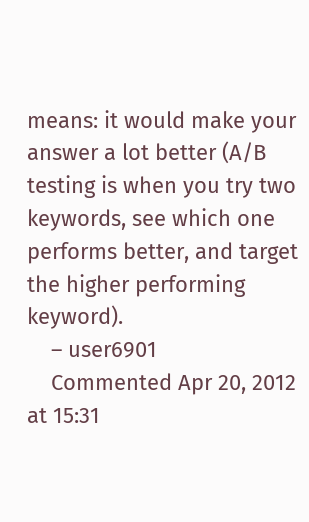means: it would make your answer a lot better (A/B testing is when you try two keywords, see which one performs better, and target the higher performing keyword).
    – user6901
    Commented Apr 20, 2012 at 15:31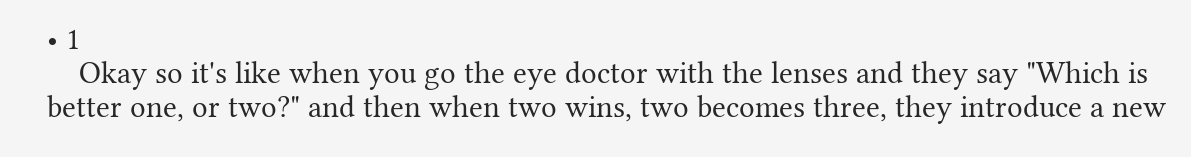• 1
    Okay so it's like when you go the eye doctor with the lenses and they say "Which is better one, or two?" and then when two wins, two becomes three, they introduce a new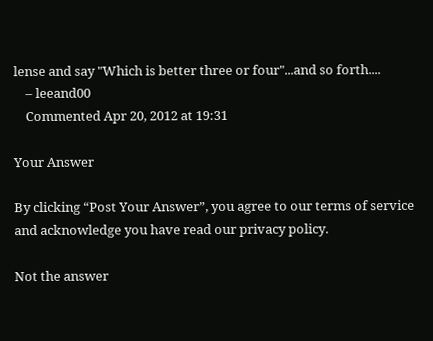lense and say "Which is better three or four"...and so forth....
    – leeand00
    Commented Apr 20, 2012 at 19:31

Your Answer

By clicking “Post Your Answer”, you agree to our terms of service and acknowledge you have read our privacy policy.

Not the answer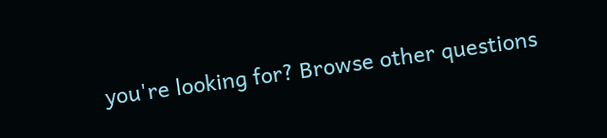you're looking for? Browse other questions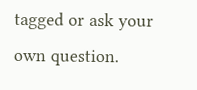tagged or ask your own question.